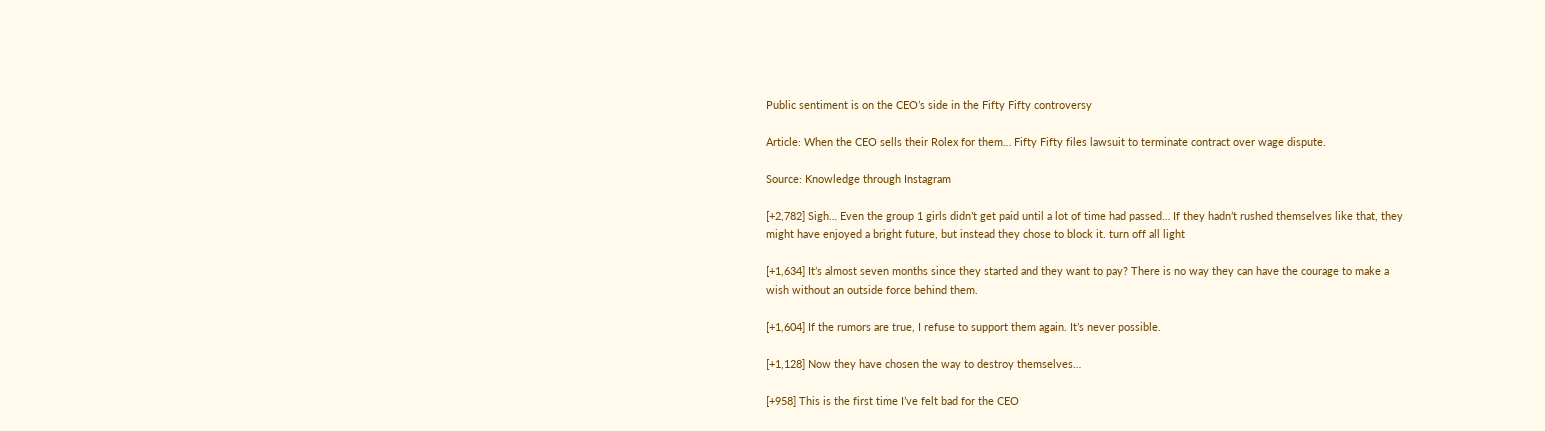Public sentiment is on the CEO’s side in the Fifty Fifty controversy

Article: When the CEO sells their Rolex for them… Fifty Fifty files lawsuit to terminate contract over wage dispute.

Source: Knowledge through Instagram

[+2,782] Sigh… Even the group 1 girls didn’t get paid until a lot of time had passed… If they hadn’t rushed themselves like that, they might have enjoyed a bright future, but instead they chose to block it. turn off all light

[+1,634] It’s almost seven months since they started and they want to pay? There is no way they can have the courage to make a wish without an outside force behind them.

[+1,604] If the rumors are true, I refuse to support them again. It’s never possible.

[+1,128] Now they have chosen the way to destroy themselves…

[+958] This is the first time I’ve felt bad for the CEO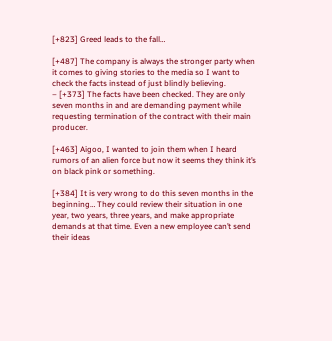[+823] Greed leads to the fall…

[+487] The company is always the stronger party when it comes to giving stories to the media so I want to check the facts instead of just blindly believing.
– [+373] The facts have been checked. They are only seven months in and are demanding payment while requesting termination of the contract with their main producer.

[+463] Aigoo, I wanted to join them when I heard rumors of an alien force but now it seems they think it’s on black pink or something.

[+384] It is very wrong to do this seven months in the beginning… They could review their situation in one year, two years, three years, and make appropriate demands at that time. Even a new employee can’t send their ideas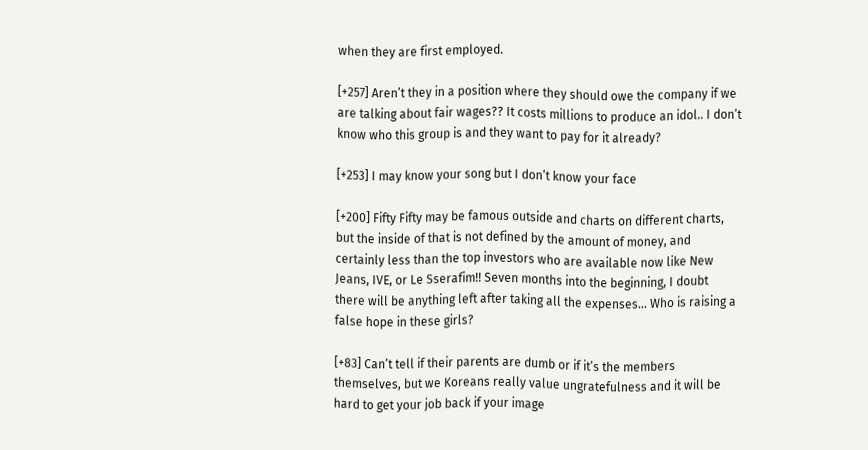when they are first employed.

[+257] Aren’t they in a position where they should owe the company if we are talking about fair wages?? It costs millions to produce an idol.. I don’t know who this group is and they want to pay for it already?

[+253] I may know your song but I don’t know your face

[+200] Fifty Fifty may be famous outside and charts on different charts, but the inside of that is not defined by the amount of money, and certainly less than the top investors who are available now like New Jeans, IVE, or Le Sserafim!! Seven months into the beginning, I doubt there will be anything left after taking all the expenses… Who is raising a false hope in these girls?

[+83] Can’t tell if their parents are dumb or if it’s the members themselves, but we Koreans really value ungratefulness and it will be hard to get your job back if your image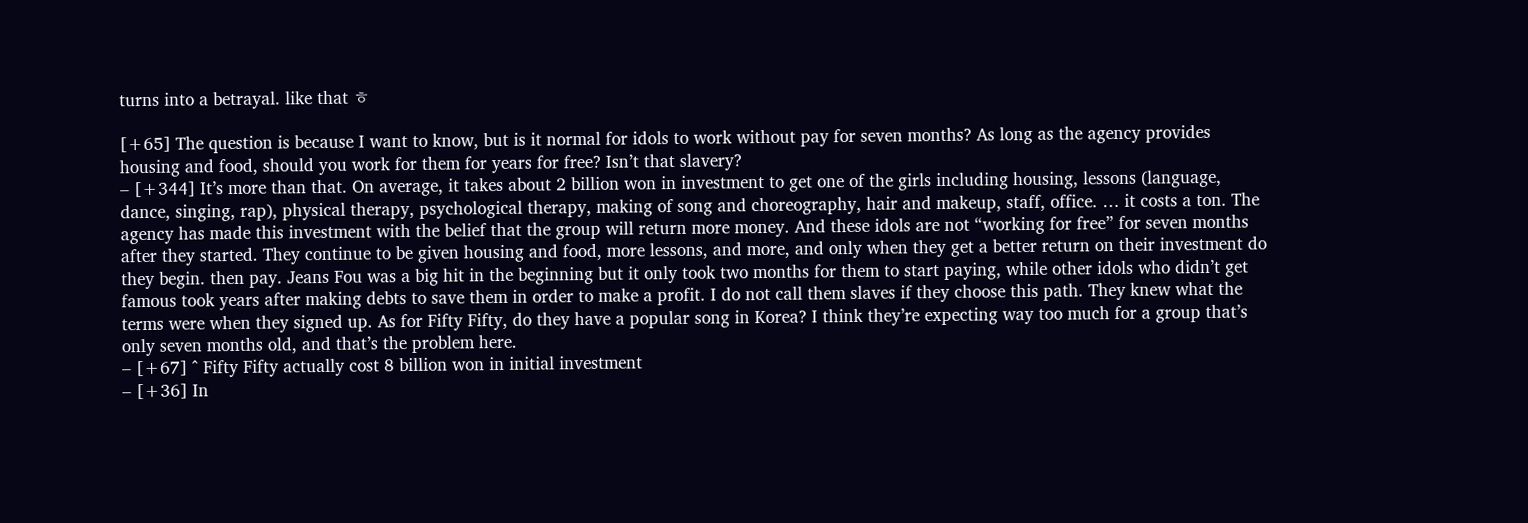turns into a betrayal. like that ㅎ

[+65] The question is because I want to know, but is it normal for idols to work without pay for seven months? As long as the agency provides housing and food, should you work for them for years for free? Isn’t that slavery?
– [+344] It’s more than that. On average, it takes about 2 billion won in investment to get one of the girls including housing, lessons (language, dance, singing, rap), physical therapy, psychological therapy, making of song and choreography, hair and makeup, staff, office. … it costs a ton. The agency has made this investment with the belief that the group will return more money. And these idols are not “working for free” for seven months after they started. They continue to be given housing and food, more lessons, and more, and only when they get a better return on their investment do they begin. then pay. Jeans Fou was a big hit in the beginning but it only took two months for them to start paying, while other idols who didn’t get famous took years after making debts to save them in order to make a profit. I do not call them slaves if they choose this path. They knew what the terms were when they signed up. As for Fifty Fifty, do they have a popular song in Korea? I think they’re expecting way too much for a group that’s only seven months old, and that’s the problem here.
– [+67] ^ Fifty Fifty actually cost 8 billion won in initial investment
– [+36] In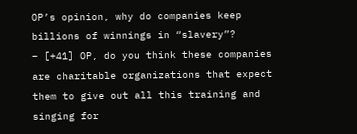OP’s opinion, why do companies keep billions of winnings in “slavery”?
– [+41] OP, do you think these companies are charitable organizations that expect them to give out all this training and singing for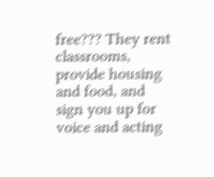free??? They rent classrooms, provide housing and food, and sign you up for voice and acting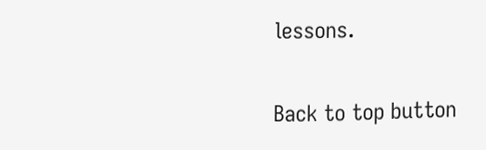lessons.

Back to top button